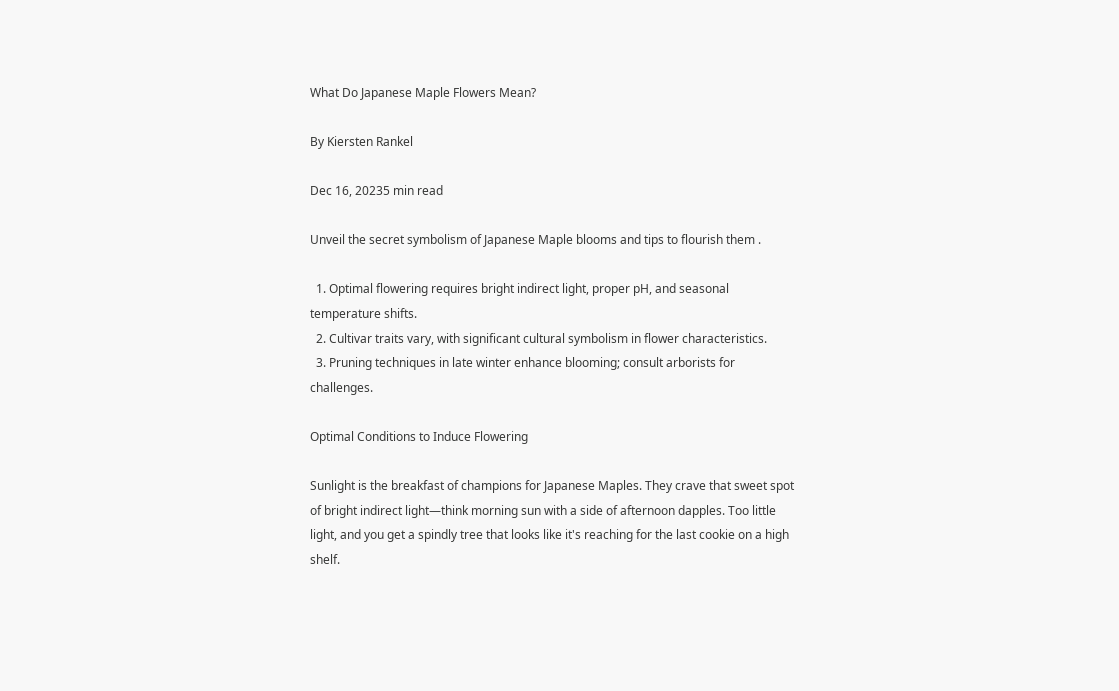What Do Japanese Maple Flowers Mean?

By Kiersten Rankel

Dec 16, 20235 min read

Unveil the secret symbolism of Japanese Maple blooms and tips to flourish them .

  1. Optimal flowering requires bright indirect light, proper pH, and seasonal temperature shifts.
  2. Cultivar traits vary, with significant cultural symbolism in flower characteristics.
  3. Pruning techniques in late winter enhance blooming; consult arborists for challenges.

Optimal Conditions to Induce Flowering

Sunlight is the breakfast of champions for Japanese Maples. They crave that sweet spot of bright indirect light—think morning sun with a side of afternoon dapples. Too little light, and you get a spindly tree that looks like it's reaching for the last cookie on a high shelf.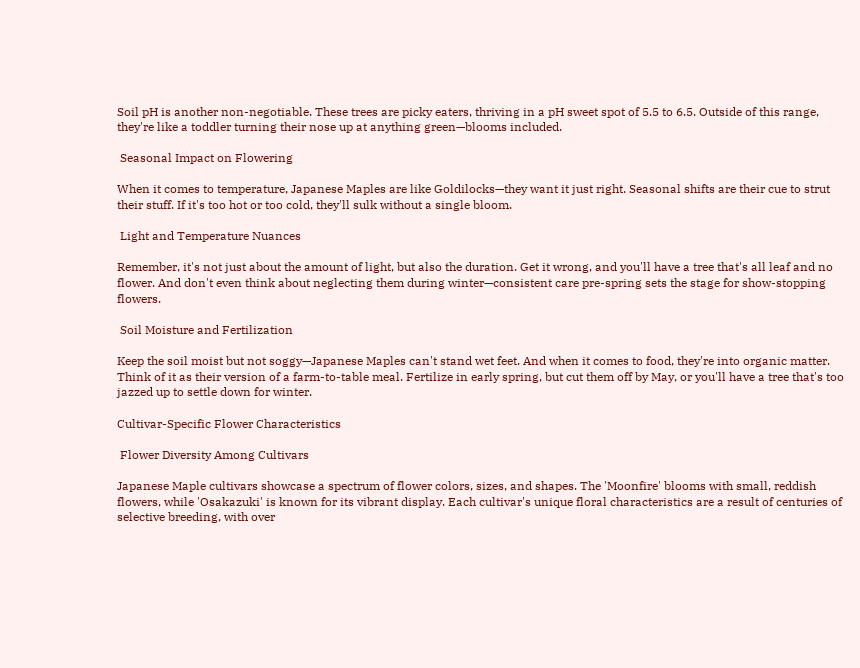Soil pH is another non-negotiable. These trees are picky eaters, thriving in a pH sweet spot of 5.5 to 6.5. Outside of this range, they're like a toddler turning their nose up at anything green—blooms included.

 Seasonal Impact on Flowering

When it comes to temperature, Japanese Maples are like Goldilocks—they want it just right. Seasonal shifts are their cue to strut their stuff. If it's too hot or too cold, they'll sulk without a single bloom.

 Light and Temperature Nuances

Remember, it's not just about the amount of light, but also the duration. Get it wrong, and you'll have a tree that's all leaf and no flower. And don't even think about neglecting them during winter—consistent care pre-spring sets the stage for show-stopping flowers.

 Soil Moisture and Fertilization

Keep the soil moist but not soggy—Japanese Maples can't stand wet feet. And when it comes to food, they're into organic matter. Think of it as their version of a farm-to-table meal. Fertilize in early spring, but cut them off by May, or you'll have a tree that's too jazzed up to settle down for winter.

Cultivar-Specific Flower Characteristics

 Flower Diversity Among Cultivars

Japanese Maple cultivars showcase a spectrum of flower colors, sizes, and shapes. The 'Moonfire' blooms with small, reddish flowers, while 'Osakazuki' is known for its vibrant display. Each cultivar's unique floral characteristics are a result of centuries of selective breeding, with over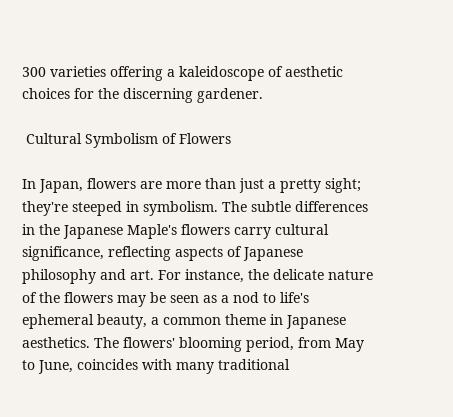300 varieties offering a kaleidoscope of aesthetic choices for the discerning gardener.

 Cultural Symbolism of Flowers

In Japan, flowers are more than just a pretty sight; they're steeped in symbolism. The subtle differences in the Japanese Maple's flowers carry cultural significance, reflecting aspects of Japanese philosophy and art. For instance, the delicate nature of the flowers may be seen as a nod to life's ephemeral beauty, a common theme in Japanese aesthetics. The flowers' blooming period, from May to June, coincides with many traditional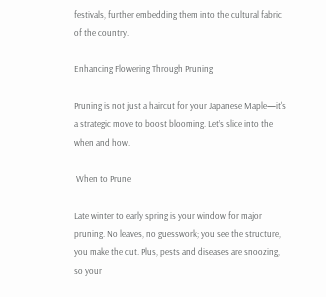festivals, further embedding them into the cultural fabric of the country.

Enhancing Flowering Through Pruning

Pruning is not just a haircut for your Japanese Maple—it's a strategic move to boost blooming. Let’s slice into the when and how.

 When to Prune

Late winter to early spring is your window for major pruning. No leaves, no guesswork; you see the structure, you make the cut. Plus, pests and diseases are snoozing, so your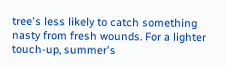tree's less likely to catch something nasty from fresh wounds. For a lighter touch-up, summer's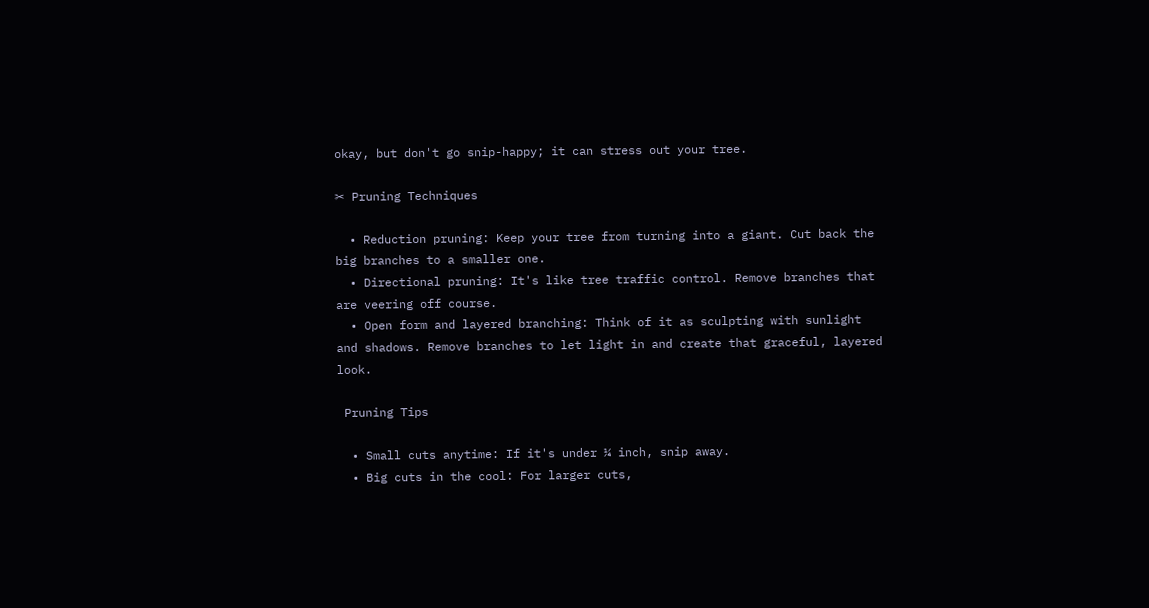okay, but don't go snip-happy; it can stress out your tree.

✂ Pruning Techniques

  • Reduction pruning: Keep your tree from turning into a giant. Cut back the big branches to a smaller one.
  • Directional pruning: It's like tree traffic control. Remove branches that are veering off course.
  • Open form and layered branching: Think of it as sculpting with sunlight and shadows. Remove branches to let light in and create that graceful, layered look.

 Pruning Tips

  • Small cuts anytime: If it's under ¼ inch, snip away.
  • Big cuts in the cool: For larger cuts,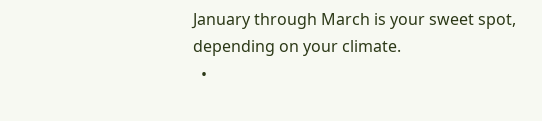January through March is your sweet spot, depending on your climate.
  •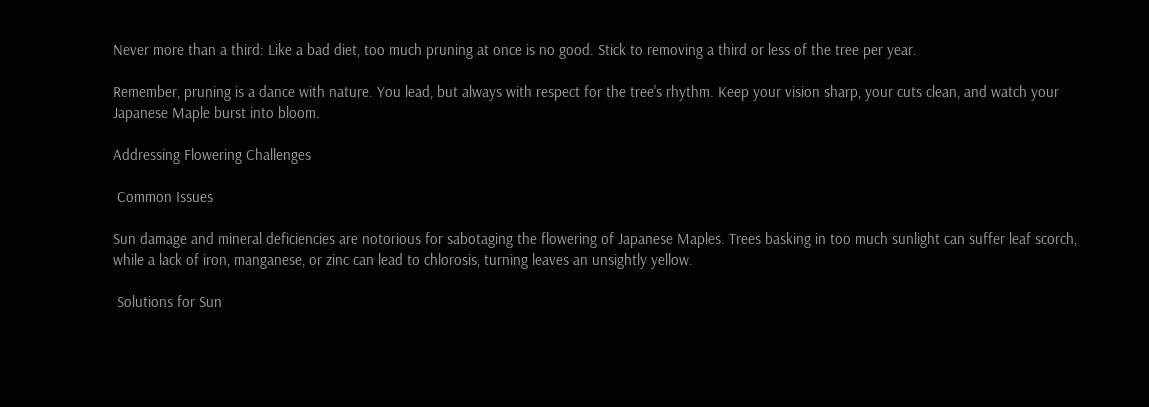Never more than a third: Like a bad diet, too much pruning at once is no good. Stick to removing a third or less of the tree per year.

Remember, pruning is a dance with nature. You lead, but always with respect for the tree's rhythm. Keep your vision sharp, your cuts clean, and watch your Japanese Maple burst into bloom.

Addressing Flowering Challenges

 Common Issues

Sun damage and mineral deficiencies are notorious for sabotaging the flowering of Japanese Maples. Trees basking in too much sunlight can suffer leaf scorch, while a lack of iron, manganese, or zinc can lead to chlorosis, turning leaves an unsightly yellow.

 Solutions for Sun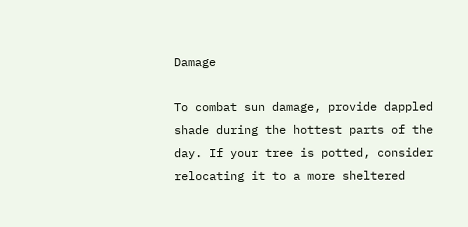Damage

To combat sun damage, provide dappled shade during the hottest parts of the day. If your tree is potted, consider relocating it to a more sheltered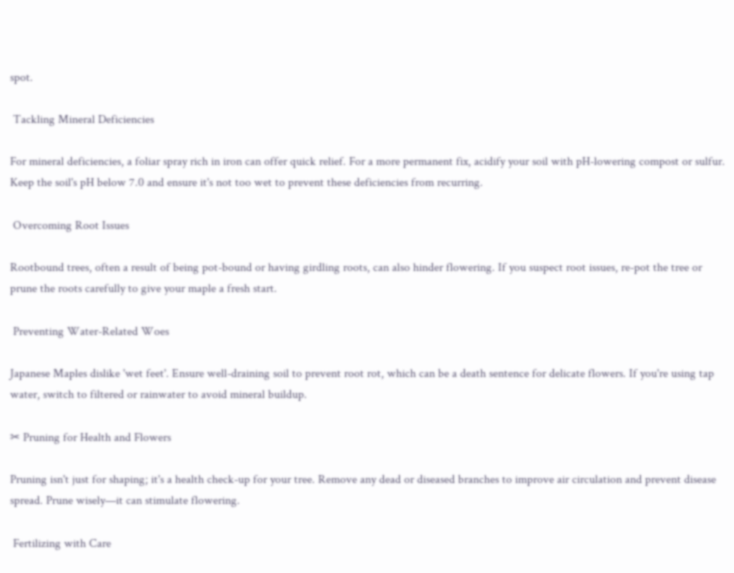spot.

 Tackling Mineral Deficiencies

For mineral deficiencies, a foliar spray rich in iron can offer quick relief. For a more permanent fix, acidify your soil with pH-lowering compost or sulfur. Keep the soil's pH below 7.0 and ensure it's not too wet to prevent these deficiencies from recurring.

 Overcoming Root Issues

Rootbound trees, often a result of being pot-bound or having girdling roots, can also hinder flowering. If you suspect root issues, re-pot the tree or prune the roots carefully to give your maple a fresh start.

 Preventing Water-Related Woes

Japanese Maples dislike 'wet feet'. Ensure well-draining soil to prevent root rot, which can be a death sentence for delicate flowers. If you're using tap water, switch to filtered or rainwater to avoid mineral buildup.

✂ Pruning for Health and Flowers

Pruning isn't just for shaping; it's a health check-up for your tree. Remove any dead or diseased branches to improve air circulation and prevent disease spread. Prune wisely—it can stimulate flowering.

 Fertilizing with Care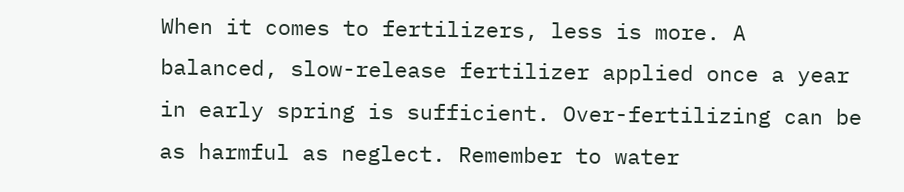When it comes to fertilizers, less is more. A balanced, slow-release fertilizer applied once a year in early spring is sufficient. Over-fertilizing can be as harmful as neglect. Remember to water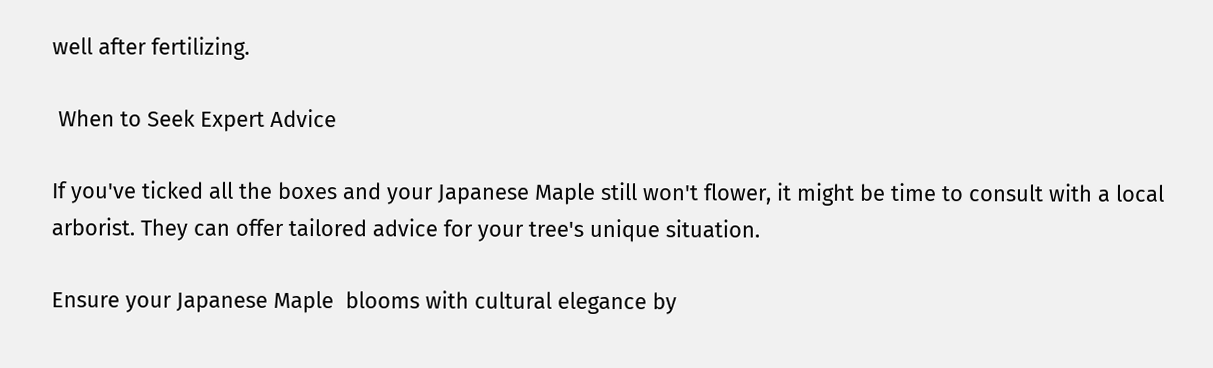well after fertilizing.

 When to Seek Expert Advice

If you've ticked all the boxes and your Japanese Maple still won't flower, it might be time to consult with a local arborist. They can offer tailored advice for your tree's unique situation.

Ensure your Japanese Maple  blooms with cultural elegance by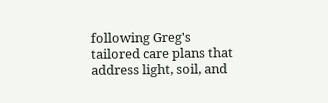following Greg's tailored care plans that address light, soil, and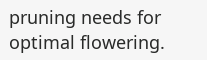pruning needs for optimal flowering.